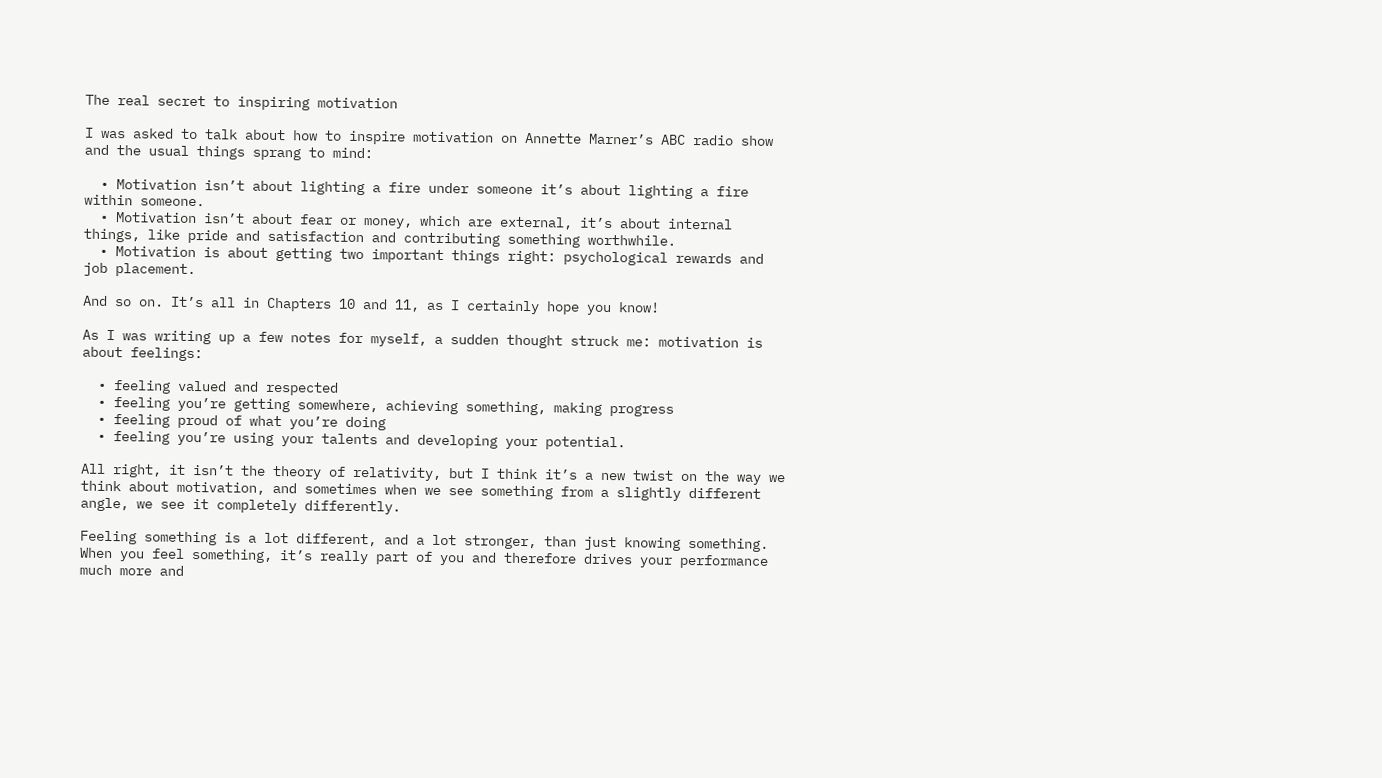The real secret to inspiring motivation

I was asked to talk about how to inspire motivation on Annette Marner’s ABC radio show and the usual things sprang to mind:

  • Motivation isn’t about lighting a fire under someone it’s about lighting a fire within someone.
  • Motivation isn’t about fear or money, which are external, it’s about internal things, like pride and satisfaction and contributing something worthwhile.
  • Motivation is about getting two important things right: psychological rewards and job placement.

And so on. It’s all in Chapters 10 and 11, as I certainly hope you know!

As I was writing up a few notes for myself, a sudden thought struck me: motivation is about feelings:

  • feeling valued and respected
  • feeling you’re getting somewhere, achieving something, making progress
  • feeling proud of what you’re doing
  • feeling you’re using your talents and developing your potential.

All right, it isn’t the theory of relativity, but I think it’s a new twist on the way we think about motivation, and sometimes when we see something from a slightly different angle, we see it completely differently.

Feeling something is a lot different, and a lot stronger, than just knowing something. When you feel something, it’s really part of you and therefore drives your performance much more and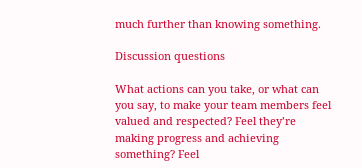much further than knowing something.

Discussion questions

What actions can you take, or what can you say, to make your team members feel valued and respected? Feel they’re making progress and achieving something? Feel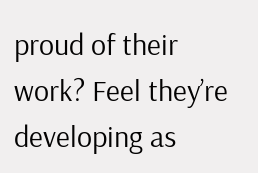proud of their work? Feel they’re developing as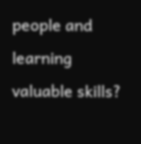people and learning valuable skills?